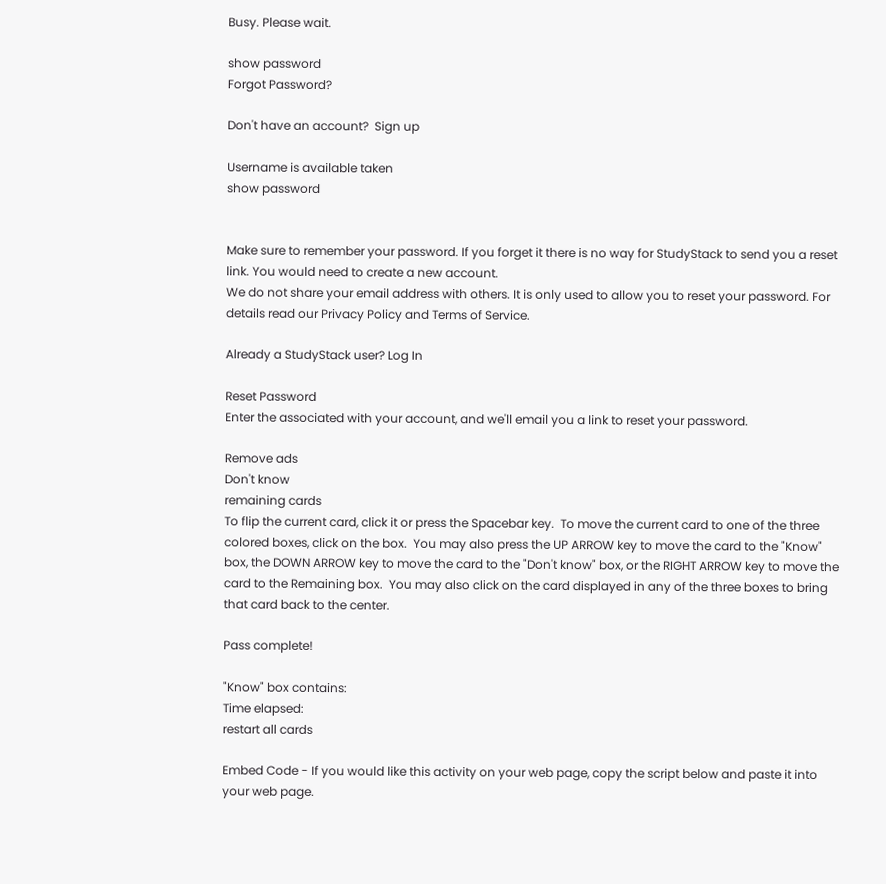Busy. Please wait.

show password
Forgot Password?

Don't have an account?  Sign up

Username is available taken
show password


Make sure to remember your password. If you forget it there is no way for StudyStack to send you a reset link. You would need to create a new account.
We do not share your email address with others. It is only used to allow you to reset your password. For details read our Privacy Policy and Terms of Service.

Already a StudyStack user? Log In

Reset Password
Enter the associated with your account, and we'll email you a link to reset your password.

Remove ads
Don't know
remaining cards
To flip the current card, click it or press the Spacebar key.  To move the current card to one of the three colored boxes, click on the box.  You may also press the UP ARROW key to move the card to the "Know" box, the DOWN ARROW key to move the card to the "Don't know" box, or the RIGHT ARROW key to move the card to the Remaining box.  You may also click on the card displayed in any of the three boxes to bring that card back to the center.

Pass complete!

"Know" box contains:
Time elapsed:
restart all cards

Embed Code - If you would like this activity on your web page, copy the script below and paste it into your web page.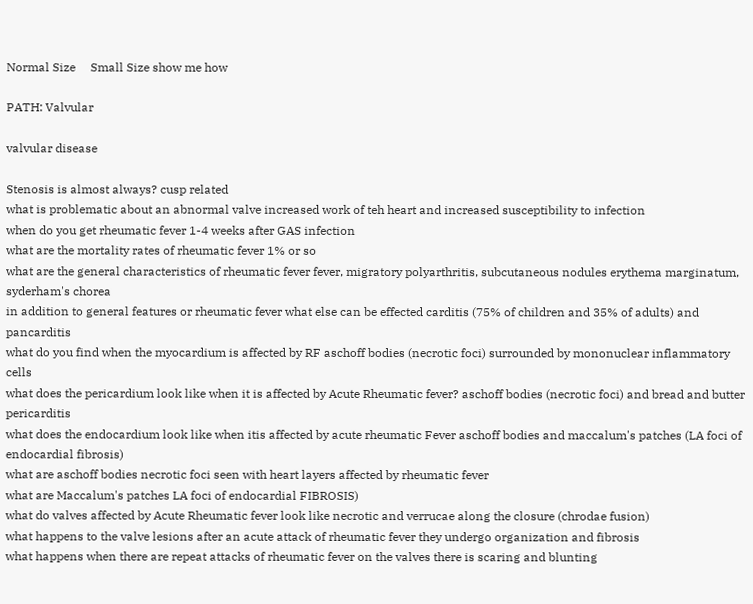Normal Size     Small Size show me how

PATH: Valvular

valvular disease

Stenosis is almost always? cusp related
what is problematic about an abnormal valve increased work of teh heart and increased susceptibility to infection
when do you get rheumatic fever 1-4 weeks after GAS infection
what are the mortality rates of rheumatic fever 1% or so
what are the general characteristics of rheumatic fever fever, migratory polyarthritis, subcutaneous nodules erythema marginatum, syderham's chorea
in addition to general features or rheumatic fever what else can be effected carditis (75% of children and 35% of adults) and pancarditis
what do you find when the myocardium is affected by RF aschoff bodies (necrotic foci) surrounded by mononuclear inflammatory cells
what does the pericardium look like when it is affected by Acute Rheumatic fever? aschoff bodies (necrotic foci) and bread and butter pericarditis
what does the endocardium look like when itis affected by acute rheumatic Fever aschoff bodies and maccalum's patches (LA foci of endocardial fibrosis)
what are aschoff bodies necrotic foci seen with heart layers affected by rheumatic fever
what are Maccalum's patches LA foci of endocardial FIBROSIS)
what do valves affected by Acute Rheumatic fever look like necrotic and verrucae along the closure (chrodae fusion)
what happens to the valve lesions after an acute attack of rheumatic fever they undergo organization and fibrosis
what happens when there are repeat attacks of rheumatic fever on the valves there is scaring and blunting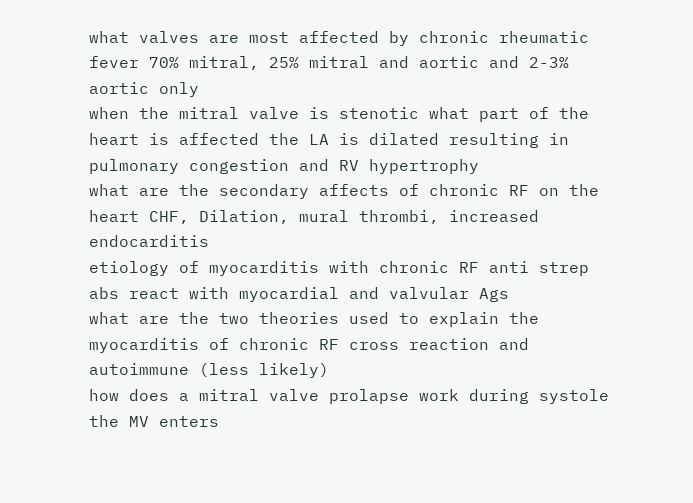what valves are most affected by chronic rheumatic fever 70% mitral, 25% mitral and aortic and 2-3% aortic only
when the mitral valve is stenotic what part of the heart is affected the LA is dilated resulting in pulmonary congestion and RV hypertrophy
what are the secondary affects of chronic RF on the heart CHF, Dilation, mural thrombi, increased endocarditis
etiology of myocarditis with chronic RF anti strep abs react with myocardial and valvular Ags
what are the two theories used to explain the myocarditis of chronic RF cross reaction and autoimmune (less likely)
how does a mitral valve prolapse work during systole the MV enters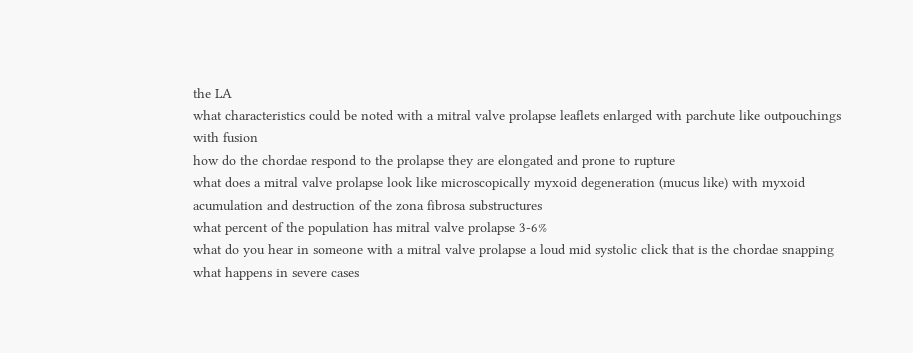the LA
what characteristics could be noted with a mitral valve prolapse leaflets enlarged with parchute like outpouchings with fusion
how do the chordae respond to the prolapse they are elongated and prone to rupture
what does a mitral valve prolapse look like microscopically myxoid degeneration (mucus like) with myxoid acumulation and destruction of the zona fibrosa substructures
what percent of the population has mitral valve prolapse 3-6%
what do you hear in someone with a mitral valve prolapse a loud mid systolic click that is the chordae snapping
what happens in severe cases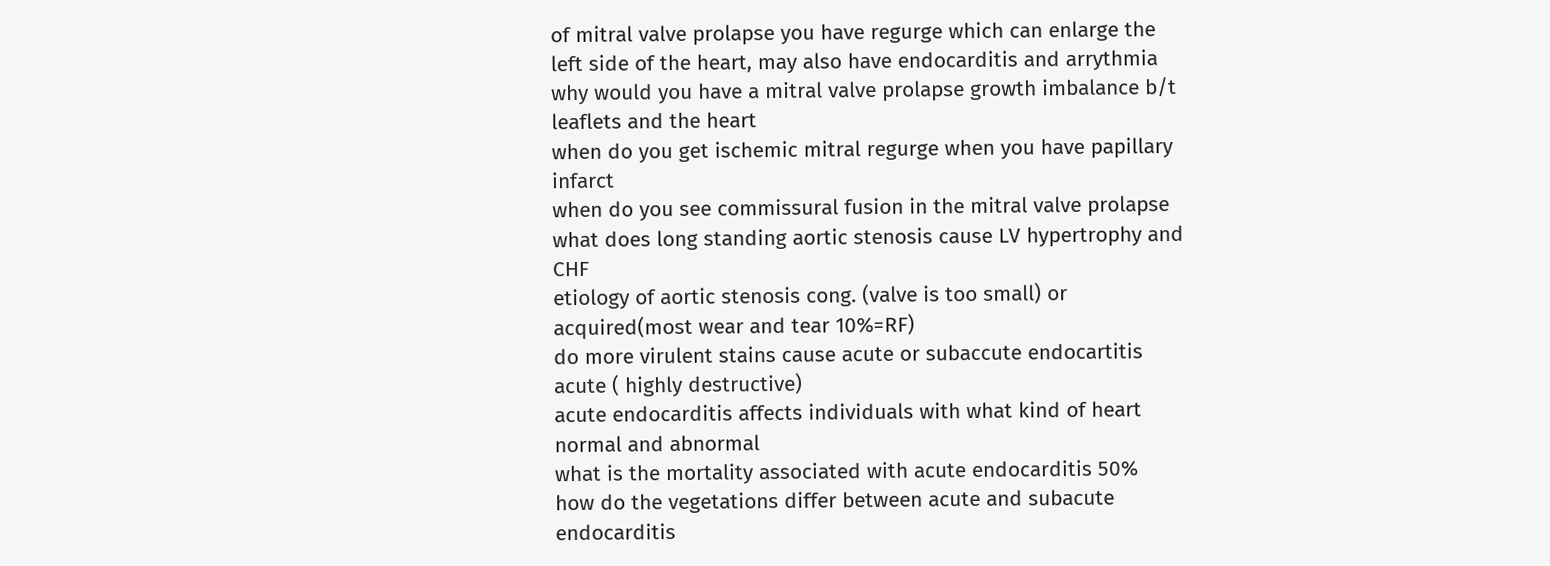of mitral valve prolapse you have regurge which can enlarge the left side of the heart, may also have endocarditis and arrythmia
why would you have a mitral valve prolapse growth imbalance b/t leaflets and the heart
when do you get ischemic mitral regurge when you have papillary infarct
when do you see commissural fusion in the mitral valve prolapse
what does long standing aortic stenosis cause LV hypertrophy and CHF
etiology of aortic stenosis cong. (valve is too small) or acquired(most wear and tear 10%=RF)
do more virulent stains cause acute or subaccute endocartitis acute ( highly destructive)
acute endocarditis affects individuals with what kind of heart normal and abnormal
what is the mortality associated with acute endocarditis 50%
how do the vegetations differ between acute and subacute endocarditis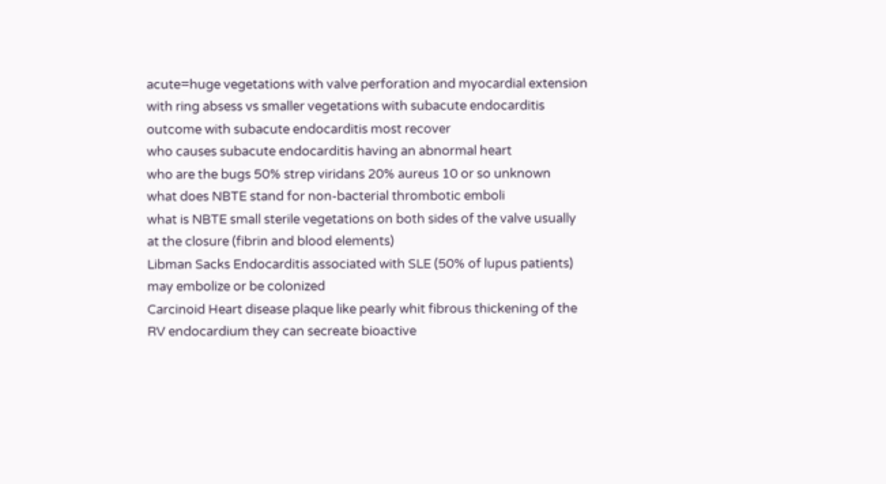acute=huge vegetations with valve perforation and myocardial extension with ring absess vs smaller vegetations with subacute endocarditis
outcome with subacute endocarditis most recover
who causes subacute endocarditis having an abnormal heart
who are the bugs 50% strep viridans 20% aureus 10 or so unknown
what does NBTE stand for non-bacterial thrombotic emboli
what is NBTE small sterile vegetations on both sides of the valve usually at the closure (fibrin and blood elements)
Libman Sacks Endocarditis associated with SLE (50% of lupus patients) may embolize or be colonized
Carcinoid Heart disease plaque like pearly whit fibrous thickening of the RV endocardium they can secreate bioactive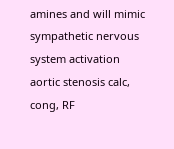amines and will mimic sympathetic nervous system activation
aortic stenosis calc, cong, RF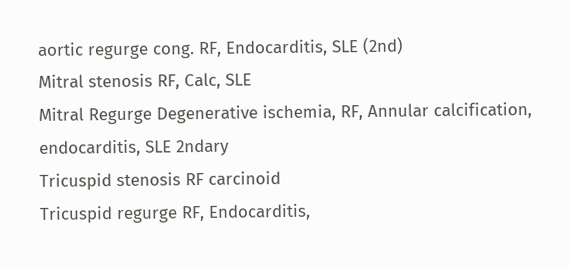aortic regurge cong. RF, Endocarditis, SLE (2nd)
Mitral stenosis RF, Calc, SLE
Mitral Regurge Degenerative ischemia, RF, Annular calcification, endocarditis, SLE 2ndary
Tricuspid stenosis RF carcinoid
Tricuspid regurge RF, Endocarditis,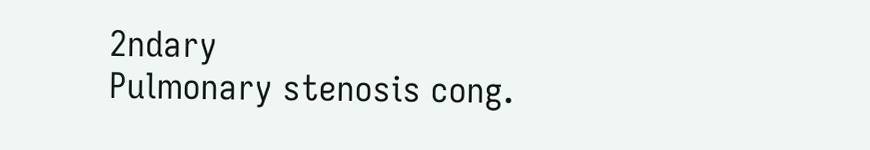2ndary
Pulmonary stenosis cong.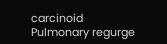carcinoid
Pulmonary regurge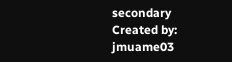secondary
Created by: jmuame03